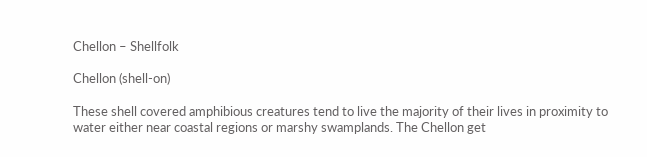Chellon – Shellfolk

Chellon (shell-on)

These shell covered amphibious creatures tend to live the majority of their lives in proximity to water either near coastal regions or marshy swamplands. The Chellon get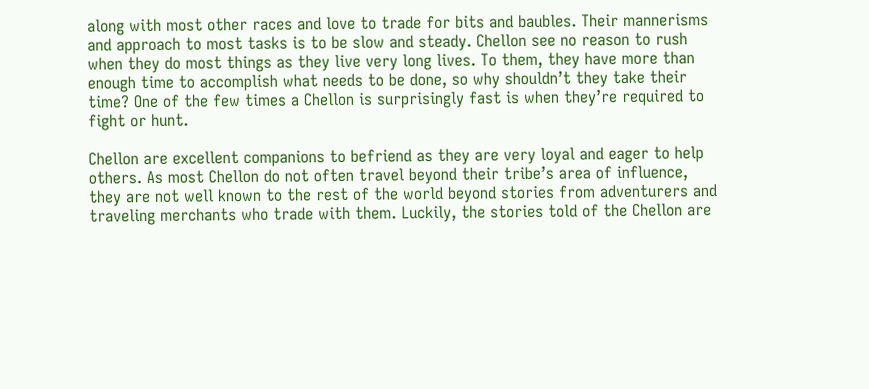along with most other races and love to trade for bits and baubles. Their mannerisms and approach to most tasks is to be slow and steady. Chellon see no reason to rush when they do most things as they live very long lives. To them, they have more than enough time to accomplish what needs to be done, so why shouldn’t they take their time? One of the few times a Chellon is surprisingly fast is when they’re required to fight or hunt.

Chellon are excellent companions to befriend as they are very loyal and eager to help others. As most Chellon do not often travel beyond their tribe’s area of influence, they are not well known to the rest of the world beyond stories from adventurers and traveling merchants who trade with them. Luckily, the stories told of the Chellon are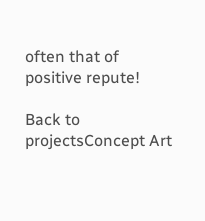often that of positive repute!

Back to projectsConcept Art